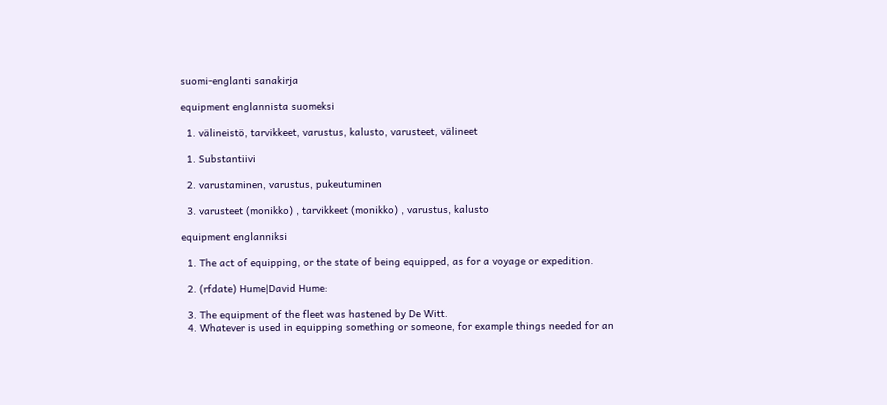suomi-englanti sanakirja

equipment englannista suomeksi

  1. välineistö, tarvikkeet, varustus, kalusto, varusteet, välineet

  1. Substantiivi

  2. varustaminen, varustus, pukeutuminen

  3. varusteet (monikko) , tarvikkeet (monikko) , varustus, kalusto

equipment englanniksi

  1. The act of equipping, or the state of being equipped, as for a voyage or expedition.

  2. (rfdate) Hume|David Hume:

  3. The equipment of the fleet was hastened by De Witt.
  4. Whatever is used in equipping something or someone, for example things needed for an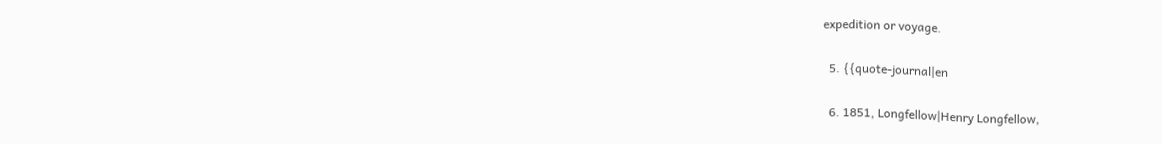expedition or voyage.

  5. {{quote-journal|en

  6. 1851, Longfellow|Henry Longfellow,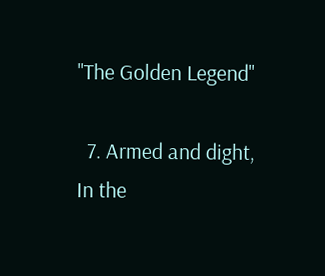''The Golden Legend''

  7. Armed and dight, In the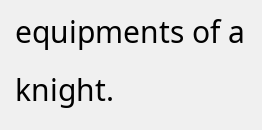equipments of a knight.